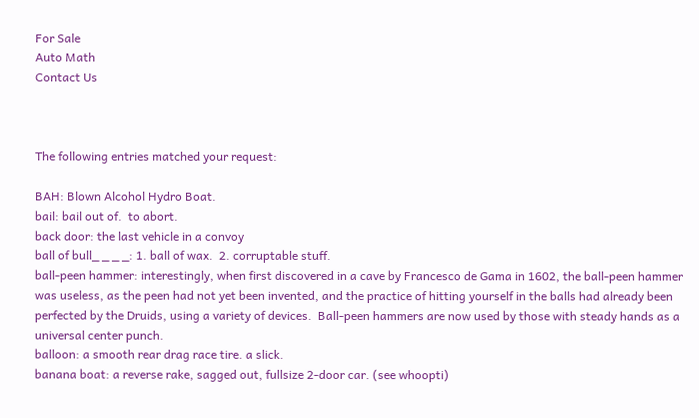For Sale
Auto Math
Contact Us



The following entries matched your request:

BAH: Blown Alcohol Hydro Boat.
bail: bail out of.  to abort.
back door: the last vehicle in a convoy
ball of bull_ _ _ _: 1. ball of wax.  2. corruptable stuff.
ball-peen hammer: interestingly, when first discovered in a cave by Francesco de Gama in 1602, the ball-peen hammer was useless, as the peen had not yet been invented, and the practice of hitting yourself in the balls had already been perfected by the Druids, using a variety of devices.  Ball-peen hammers are now used by those with steady hands as a universal center punch.
balloon: a smooth rear drag race tire. a slick.
banana boat: a reverse rake, sagged out, fullsize 2-door car. (see whoopti)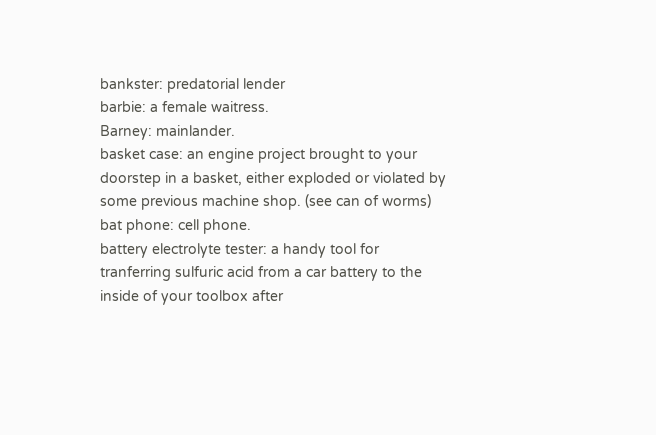bankster: predatorial lender
barbie: a female waitress.
Barney: mainlander.
basket case: an engine project brought to your doorstep in a basket, either exploded or violated by some previous machine shop. (see can of worms)
bat phone: cell phone.
battery electrolyte tester: a handy tool for tranferring sulfuric acid from a car battery to the inside of your toolbox after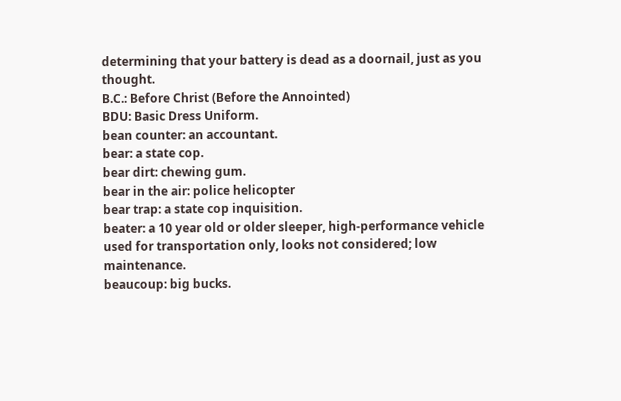determining that your battery is dead as a doornail, just as you thought.
B.C.: Before Christ (Before the Annointed)
BDU: Basic Dress Uniform.
bean counter: an accountant.
bear: a state cop.
bear dirt: chewing gum.
bear in the air: police helicopter
bear trap: a state cop inquisition.
beater: a 10 year old or older sleeper, high-performance vehicle used for transportation only, looks not considered; low maintenance.
beaucoup: big bucks.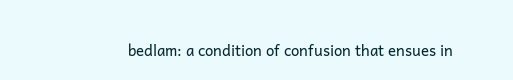bedlam: a condition of confusion that ensues in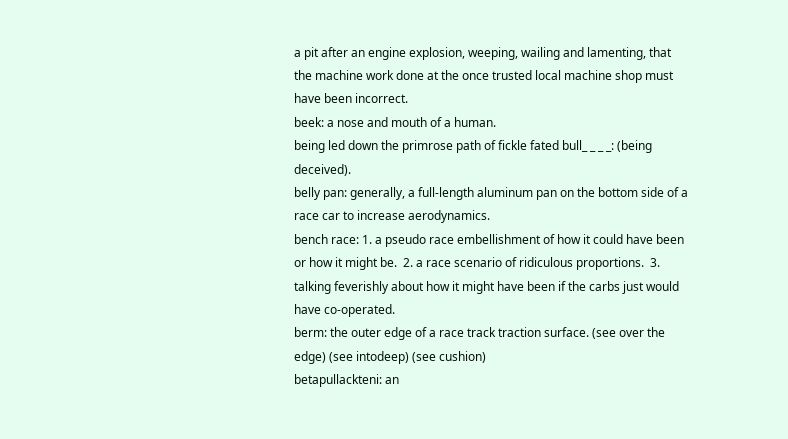a pit after an engine explosion, weeping, wailing and lamenting, that the machine work done at the once trusted local machine shop must have been incorrect.
beek: a nose and mouth of a human.
being led down the primrose path of fickle fated bull_ _ _ _: (being deceived).
belly pan: generally, a full-length aluminum pan on the bottom side of a race car to increase aerodynamics.
bench race: 1. a pseudo race embellishment of how it could have been or how it might be.  2. a race scenario of ridiculous proportions.  3. talking feverishly about how it might have been if the carbs just would have co-operated.
berm: the outer edge of a race track traction surface. (see over the edge) (see intodeep) (see cushion)
betapullackteni: an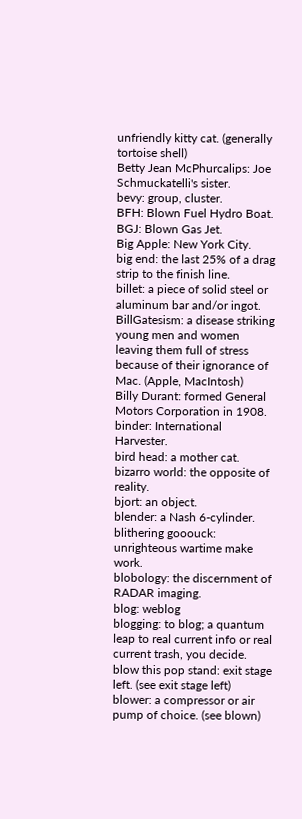unfriendly kitty cat. (generally tortoise shell)
Betty Jean McPhurcalips: Joe Schmuckatelli's sister.
bevy: group, cluster.
BFH: Blown Fuel Hydro Boat.
BGJ: Blown Gas Jet.
Big Apple: New York City.
big end: the last 25% of a drag strip to the finish line.
billet: a piece of solid steel or aluminum bar and/or ingot.
BillGatesism: a disease striking young men and women leaving them full of stress because of their ignorance of Mac. (Apple, MacIntosh)
Billy Durant: formed General Motors Corporation in 1908.
binder: International Harvester.
bird head: a mother cat.
bizarro world: the opposite of reality.
bjort: an object.
blender: a Nash 6-cylinder.
blithering gooouck: unrighteous wartime make work.
blobology: the discernment of RADAR imaging.
blog: weblog
blogging: to blog; a quantum leap to real current info or real current trash, you decide.
blow this pop stand: exit stage left. (see exit stage left)
blower: a compressor or air pump of choice. (see blown)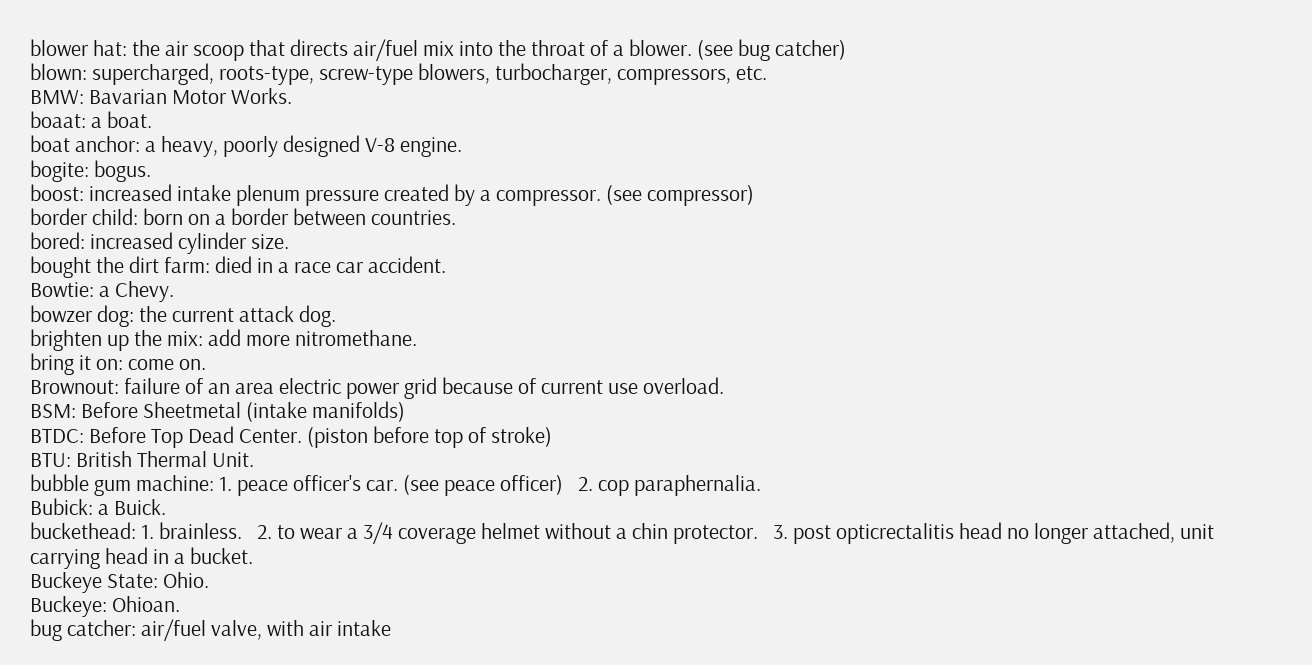blower hat: the air scoop that directs air/fuel mix into the throat of a blower. (see bug catcher)
blown: supercharged, roots-type, screw-type blowers, turbocharger, compressors, etc.
BMW: Bavarian Motor Works.
boaat: a boat.
boat anchor: a heavy, poorly designed V-8 engine.
bogite: bogus.
boost: increased intake plenum pressure created by a compressor. (see compressor)
border child: born on a border between countries.
bored: increased cylinder size.
bought the dirt farm: died in a race car accident.
Bowtie: a Chevy.
bowzer dog: the current attack dog.
brighten up the mix: add more nitromethane.
bring it on: come on.
Brownout: failure of an area electric power grid because of current use overload.
BSM: Before Sheetmetal (intake manifolds)
BTDC: Before Top Dead Center. (piston before top of stroke)
BTU: British Thermal Unit.
bubble gum machine: 1. peace officer's car. (see peace officer)   2. cop paraphernalia.
Bubick: a Buick.
buckethead: 1. brainless.   2. to wear a 3/4 coverage helmet without a chin protector.   3. post opticrectalitis head no longer attached, unit carrying head in a bucket.
Buckeye State: Ohio.
Buckeye: Ohioan.
bug catcher: air/fuel valve, with air intake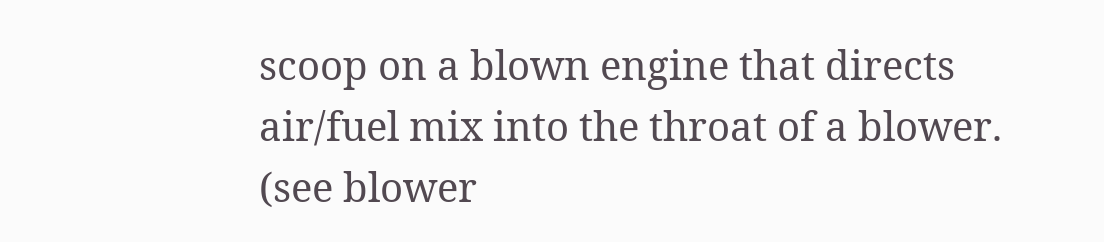scoop on a blown engine that directs air/fuel mix into the throat of a blower. (see blower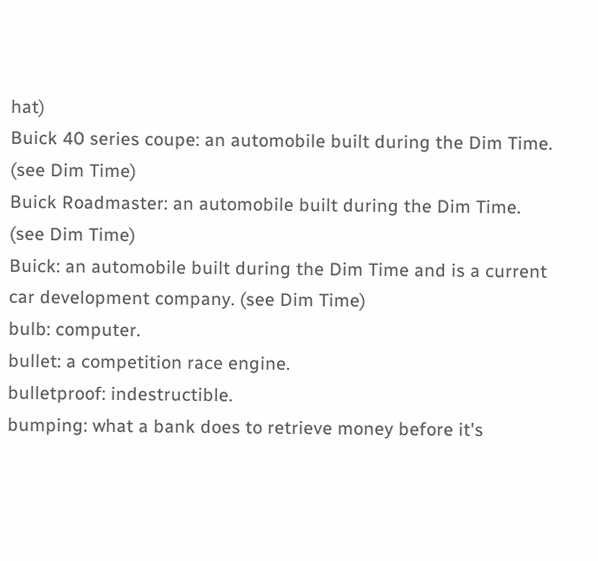hat)
Buick 40 series coupe: an automobile built during the Dim Time. (see Dim Time)
Buick Roadmaster: an automobile built during the Dim Time. (see Dim Time)
Buick: an automobile built during the Dim Time and is a current car development company. (see Dim Time)
bulb: computer.
bullet: a competition race engine.
bulletproof: indestructible.
bumping: what a bank does to retrieve money before it's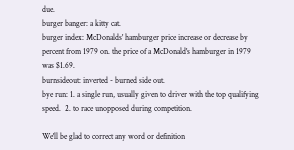due.
burger banger: a kitty cat.
burger index: McDonalds' hamburger price increase or decrease by percent from 1979 on. the price of a McDonald's hamburger in 1979 was $1.69.
burnsideout: inverted - burned side out.
bye run: 1. a single run, usually given to driver with the top qualifying speed.  2. to race unopposed during competition.

We'll be glad to correct any word or definition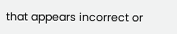that appears incorrect or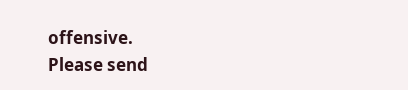offensive.
Please send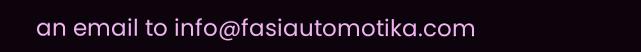an email to info@fasiautomotika.com